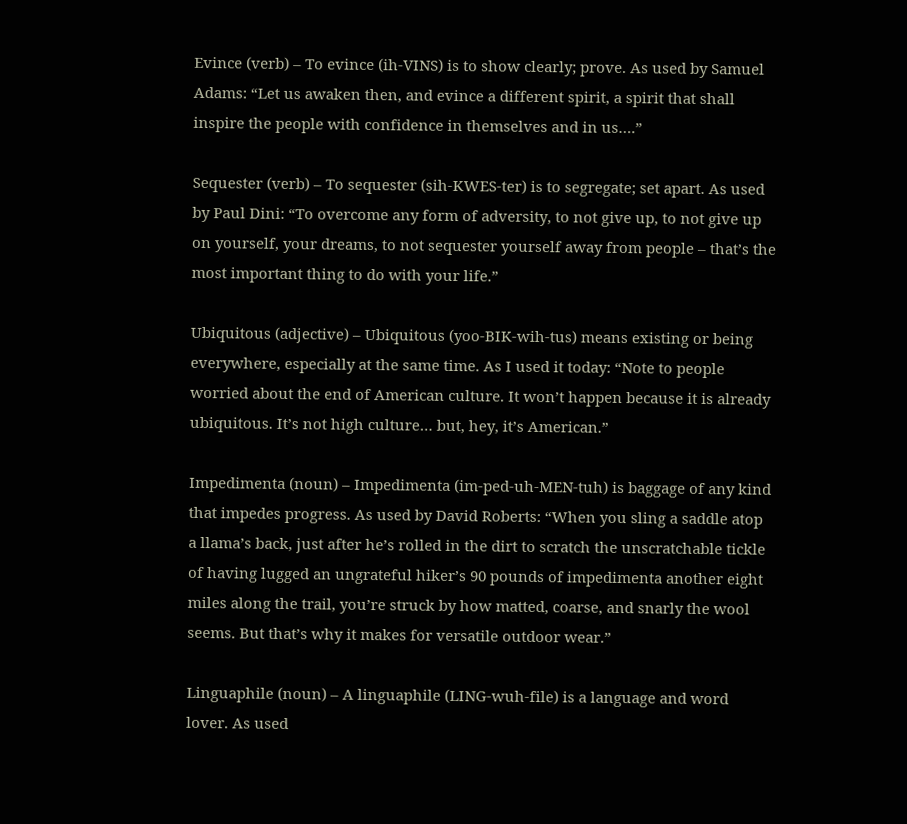Evince (verb) – To evince (ih-VINS) is to show clearly; prove. As used by Samuel Adams: “Let us awaken then, and evince a different spirit, a spirit that shall inspire the people with confidence in themselves and in us….”

Sequester (verb) – To sequester (sih-KWES-ter) is to segregate; set apart. As used by Paul Dini: “To overcome any form of adversity, to not give up, to not give up on yourself, your dreams, to not sequester yourself away from people – that’s the most important thing to do with your life.”

Ubiquitous (adjective) – Ubiquitous (yoo-BIK-wih-tus) means existing or being everywhere, especially at the same time. As I used it today: “Note to people worried about the end of American culture. It won’t happen because it is already ubiquitous. It’s not high culture… but, hey, it’s American.”

Impedimenta (noun) – Impedimenta (im-ped-uh-MEN-tuh) is baggage of any kind that impedes progress. As used by David Roberts: “When you sling a saddle atop a llama’s back, just after he’s rolled in the dirt to scratch the unscratchable tickle of having lugged an ungrateful hiker’s 90 pounds of impedimenta another eight miles along the trail, you’re struck by how matted, coarse, and snarly the wool seems. But that’s why it makes for versatile outdoor wear.”

Linguaphile (noun) – A linguaphile (LING-wuh-file) is a language and word lover. As used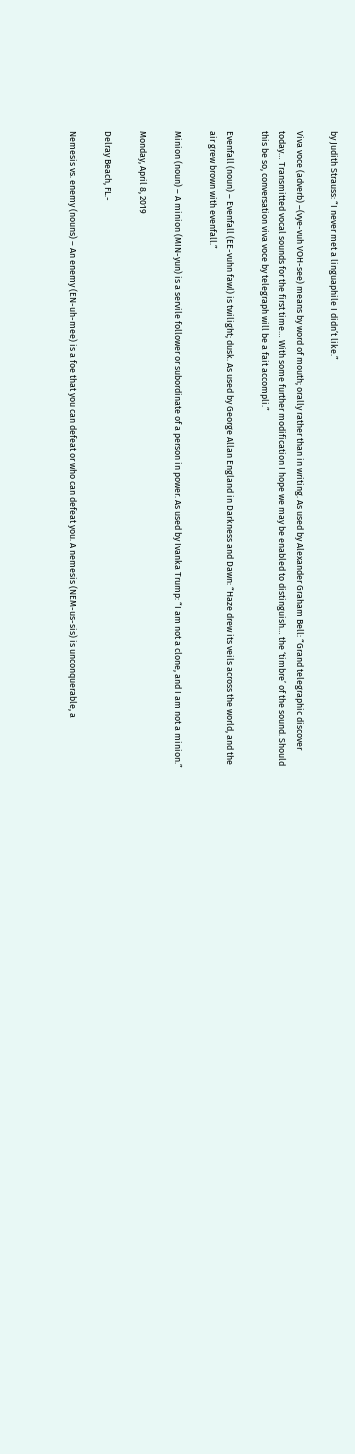by Judith Strauss: “I never met a linguaphile I didn’t like.”

Viva voce (adverb) –(vye-vuh VOH-see) means by word of mouth; orally rather than in writing. As used by Alexander Graham Bell: “Grand telegraphic discover today… Transmitted vocal sounds for the first time… With some further modification I hope we may be enabled to distinguish… the ‘timbre’ of the sound. Should this be so, conversation viva voce by telegraph will be a fait accompli.”

Evenfall (noun) – Evenfall (EE-vuhn fawl) is twilight; dusk. As used by George Allan England in Darkness and Dawn: “Haze drew its veils across the world, and the air grew brown with evenfall.”

Minion (noun) – A minion (MIN-yun) is a servile follower or subordinate of a person in power. As used by Ivanka Trump: “I am not a clone, and I am not a minion.”

Monday, April 8, 2019

Delray Beach, FL.-

Nemesis vs. enemy (nouns) – An enemy (EN-uh-mee) is a foe that you can defeat or who can defeat you. A nemesis (NEM-us-sis) is unconquerable, a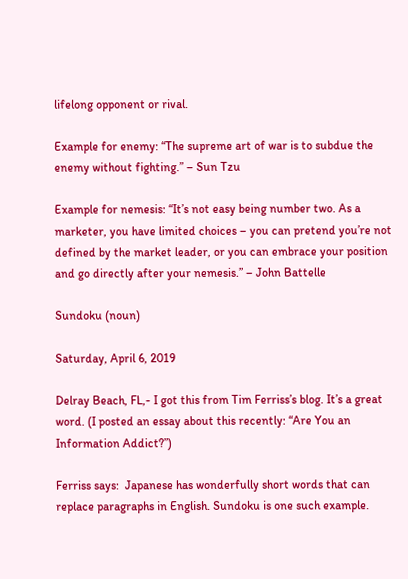lifelong opponent or rival.

Example for enemy: “The supreme art of war is to subdue the enemy without fighting.” – Sun Tzu

Example for nemesis: “It’s not easy being number two. As a marketer, you have limited choices – you can pretend you’re not defined by the market leader, or you can embrace your position and go directly after your nemesis.” – John Battelle

Sundoku (noun)

Saturday, April 6, 2019

Delray Beach, FL,- I got this from Tim Ferriss’s blog. It’s a great word. (I posted an essay about this recently: “Are You an Information Addict?”)

Ferriss says:  Japanese has wonderfully short words that can replace paragraphs in English. Sundoku is one such example.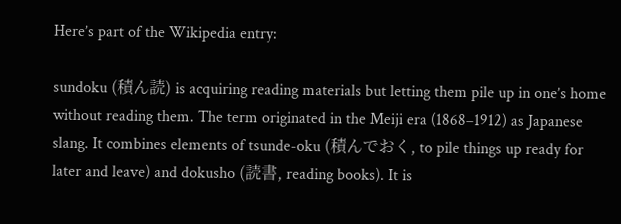Here’s part of the Wikipedia entry:

sundoku (積ん読) is acquiring reading materials but letting them pile up in one’s home without reading them. The term originated in the Meiji era (1868–1912) as Japanese slang. It combines elements of tsunde-oku (積んでおく, to pile things up ready for later and leave) and dokusho (読書, reading books). It is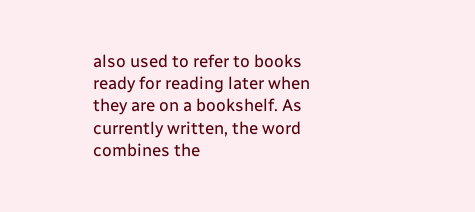also used to refer to books ready for reading later when they are on a bookshelf. As currently written, the word combines the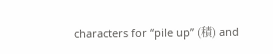characters for “pile up” (積) and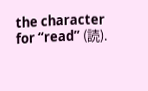the character for “read” (読).